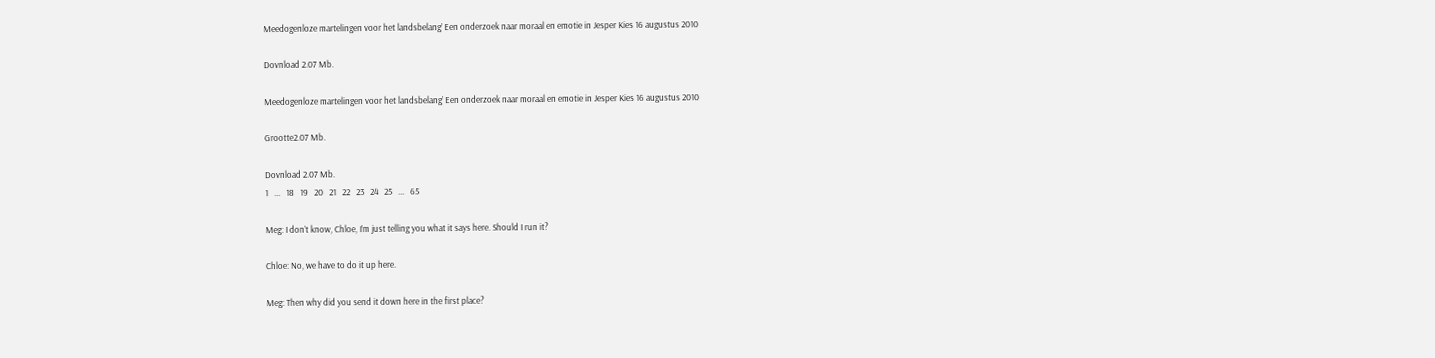Meedogenloze martelingen voor het landsbelang’ Een onderzoek naar moraal en emotie in Jesper Kies 16 augustus 2010

Dovnload 2.07 Mb.

Meedogenloze martelingen voor het landsbelang’ Een onderzoek naar moraal en emotie in Jesper Kies 16 augustus 2010

Grootte2.07 Mb.

Dovnload 2.07 Mb.
1   ...   18   19   20   21   22   23   24   25   ...   65

Meg: I don’t know, Chloe, I’m just telling you what it says here. Should I run it?

Chloe: No, we have to do it up here.

Meg: Then why did you send it down here in the first place?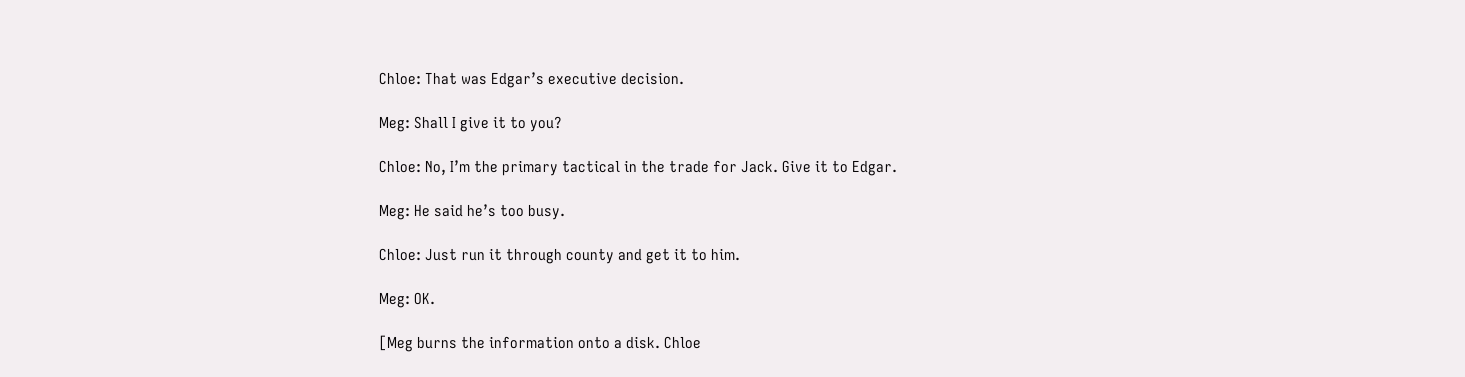Chloe: That was Edgar’s executive decision.

Meg: Shall I give it to you?

Chloe: No, I’m the primary tactical in the trade for Jack. Give it to Edgar.

Meg: He said he’s too busy.

Chloe: Just run it through county and get it to him.

Meg: OK.

[Meg burns the information onto a disk. Chloe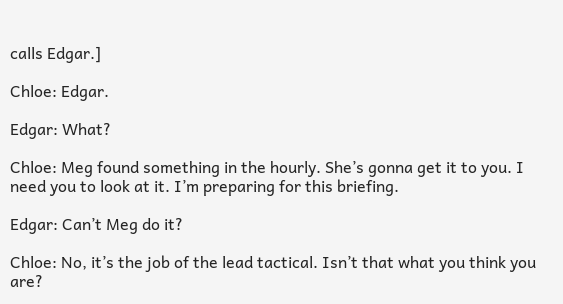calls Edgar.]

Chloe: Edgar.

Edgar: What?

Chloe: Meg found something in the hourly. She’s gonna get it to you. I need you to look at it. I’m preparing for this briefing.

Edgar: Can’t Meg do it?

Chloe: No, it’s the job of the lead tactical. Isn’t that what you think you are?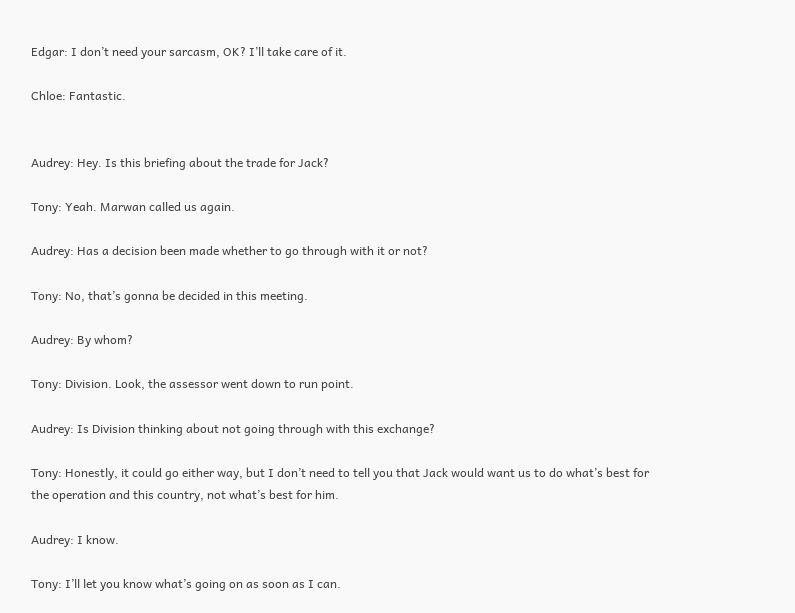Edgar: I don’t need your sarcasm, OK? I’ll take care of it.

Chloe: Fantastic.


Audrey: Hey. Is this briefing about the trade for Jack?

Tony: Yeah. Marwan called us again.

Audrey: Has a decision been made whether to go through with it or not?

Tony: No, that’s gonna be decided in this meeting.

Audrey: By whom?

Tony: Division. Look, the assessor went down to run point.

Audrey: Is Division thinking about not going through with this exchange?

Tony: Honestly, it could go either way, but I don’t need to tell you that Jack would want us to do what’s best for the operation and this country, not what’s best for him.

Audrey: I know.

Tony: I’ll let you know what’s going on as soon as I can.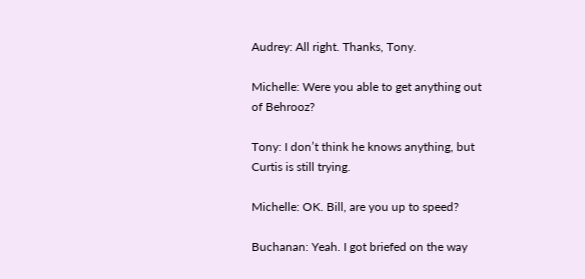Audrey: All right. Thanks, Tony.

Michelle: Were you able to get anything out of Behrooz?

Tony: I don’t think he knows anything, but Curtis is still trying.

Michelle: OK. Bill, are you up to speed?

Buchanan: Yeah. I got briefed on the way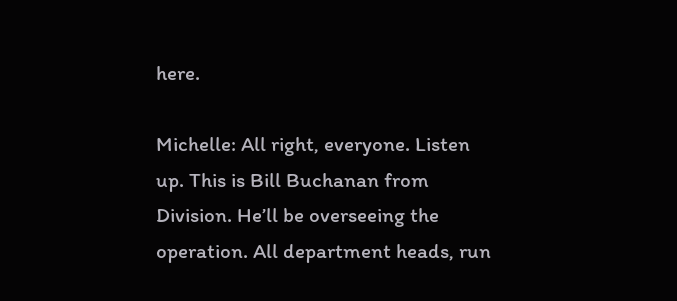here.

Michelle: All right, everyone. Listen up. This is Bill Buchanan from Division. He’ll be overseeing the operation. All department heads, run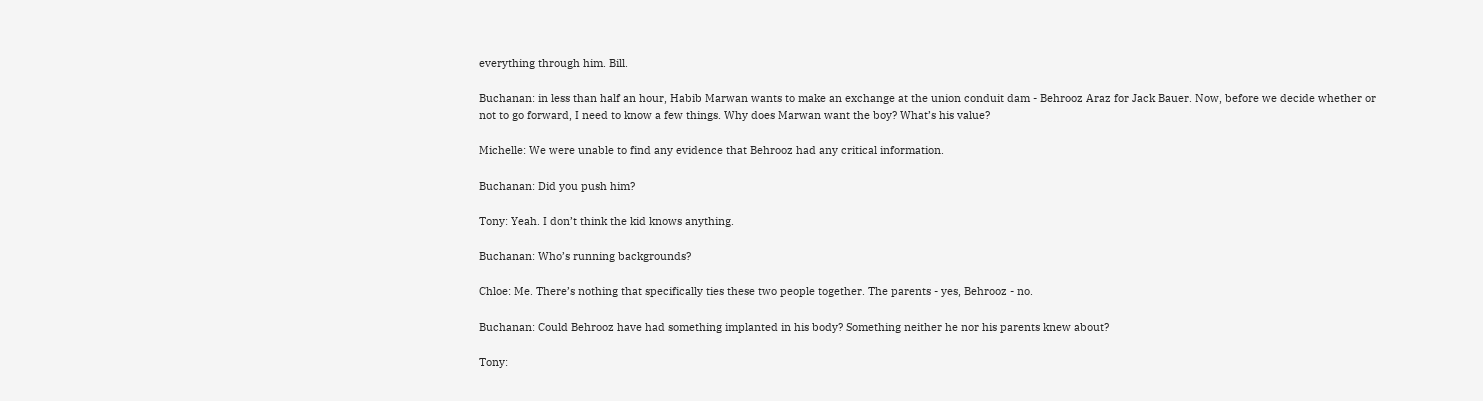everything through him. Bill.

Buchanan: in less than half an hour, Habib Marwan wants to make an exchange at the union conduit dam - Behrooz Araz for Jack Bauer. Now, before we decide whether or not to go forward, I need to know a few things. Why does Marwan want the boy? What’s his value?

Michelle: We were unable to find any evidence that Behrooz had any critical information.

Buchanan: Did you push him?

Tony: Yeah. I don’t think the kid knows anything.

Buchanan: Who’s running backgrounds?

Chloe: Me. There’s nothing that specifically ties these two people together. The parents - yes, Behrooz - no.

Buchanan: Could Behrooz have had something implanted in his body? Something neither he nor his parents knew about?

Tony: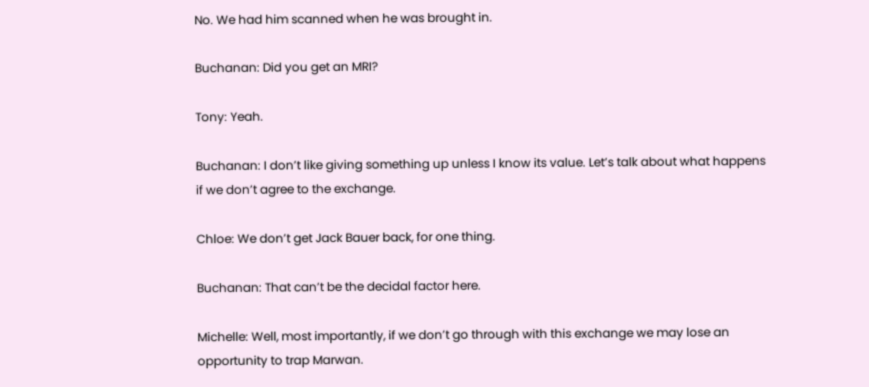No. We had him scanned when he was brought in.

Buchanan: Did you get an MRI?

Tony: Yeah.

Buchanan: I don’t like giving something up unless I know its value. Let’s talk about what happens if we don’t agree to the exchange.

Chloe: We don’t get Jack Bauer back, for one thing.

Buchanan: That can’t be the decidal factor here.

Michelle: Well, most importantly, if we don’t go through with this exchange we may lose an opportunity to trap Marwan.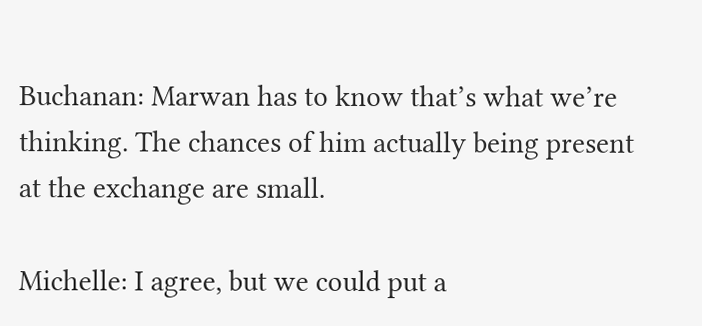Buchanan: Marwan has to know that’s what we’re thinking. The chances of him actually being present at the exchange are small.

Michelle: I agree, but we could put a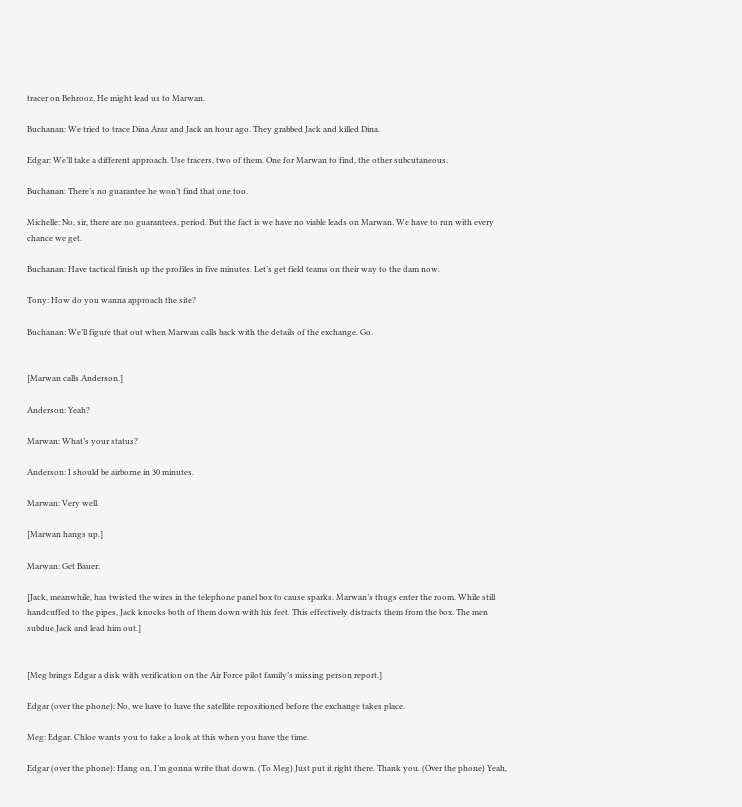tracer on Behrooz. He might lead us to Marwan.

Buchanan: We tried to trace Dina Araz and Jack an hour ago. They grabbed Jack and killed Dina.

Edgar: We’ll take a different approach. Use tracers, two of them. One for Marwan to find, the other subcutaneous.

Buchanan: There’s no guarantee he won’t find that one too.

Michelle: No, sir, there are no guarantees, period. But the fact is we have no viable leads on Marwan. We have to run with every chance we get.

Buchanan: Have tactical finish up the profiles in five minutes. Let’s get field teams on their way to the dam now.

Tony: How do you wanna approach the site?

Buchanan: We’ll figure that out when Marwan calls back with the details of the exchange. Go.


[Marwan calls Anderson.]

Anderson: Yeah?

Marwan: What’s your status?

Anderson: I should be airborne in 30 minutes.

Marwan: Very well.

[Marwan hangs up.]

Marwan: Get Bauer.

[Jack, meanwhile, has twisted the wires in the telephone panel box to cause sparks. Marwan’s thugs enter the room. While still handcuffed to the pipes, Jack knocks both of them down with his feet. This effectively distracts them from the box. The men subdue Jack and lead him out.]


[Meg brings Edgar a disk with verification on the Air Force pilot family’s missing person report.]

Edgar (over the phone): No, we have to have the satellite repositioned before the exchange takes place.

Meg: Edgar. Chloe wants you to take a look at this when you have the time.

Edgar (over the phone): Hang on, I’m gonna write that down. (To Meg) Just put it right there. Thank you. (Over the phone) Yeah,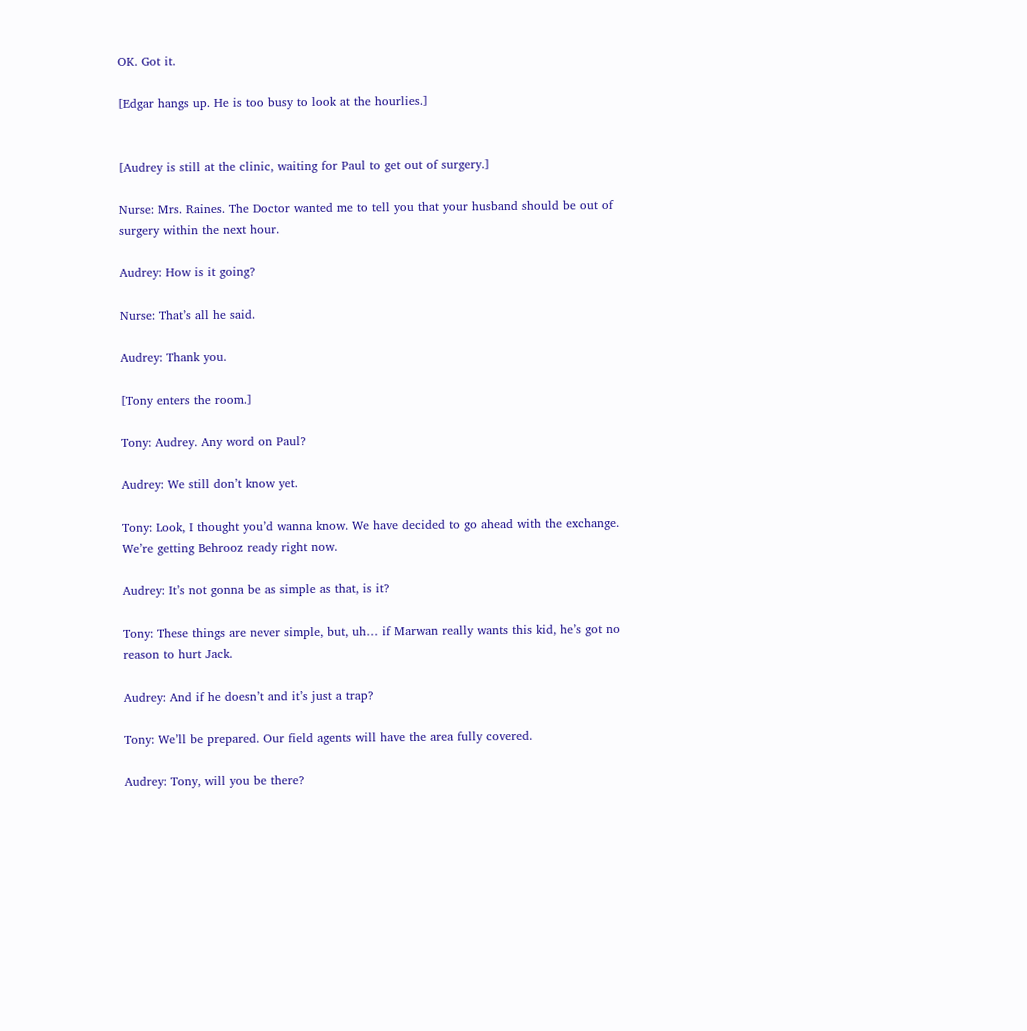OK. Got it.

[Edgar hangs up. He is too busy to look at the hourlies.]


[Audrey is still at the clinic, waiting for Paul to get out of surgery.]

Nurse: Mrs. Raines. The Doctor wanted me to tell you that your husband should be out of surgery within the next hour.

Audrey: How is it going?

Nurse: That’s all he said.

Audrey: Thank you.

[Tony enters the room.]

Tony: Audrey. Any word on Paul?

Audrey: We still don’t know yet.

Tony: Look, I thought you’d wanna know. We have decided to go ahead with the exchange. We’re getting Behrooz ready right now.

Audrey: It’s not gonna be as simple as that, is it?

Tony: These things are never simple, but, uh… if Marwan really wants this kid, he’s got no reason to hurt Jack.

Audrey: And if he doesn’t and it’s just a trap?

Tony: We’ll be prepared. Our field agents will have the area fully covered.

Audrey: Tony, will you be there?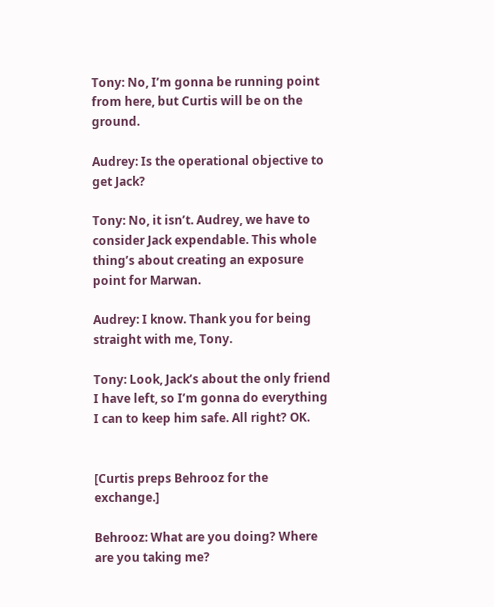Tony: No, I’m gonna be running point from here, but Curtis will be on the ground.

Audrey: Is the operational objective to get Jack?

Tony: No, it isn’t. Audrey, we have to consider Jack expendable. This whole thing’s about creating an exposure point for Marwan.

Audrey: I know. Thank you for being straight with me, Tony.

Tony: Look, Jack’s about the only friend I have left, so I’m gonna do everything I can to keep him safe. All right? OK.


[Curtis preps Behrooz for the exchange.]

Behrooz: What are you doing? Where are you taking me?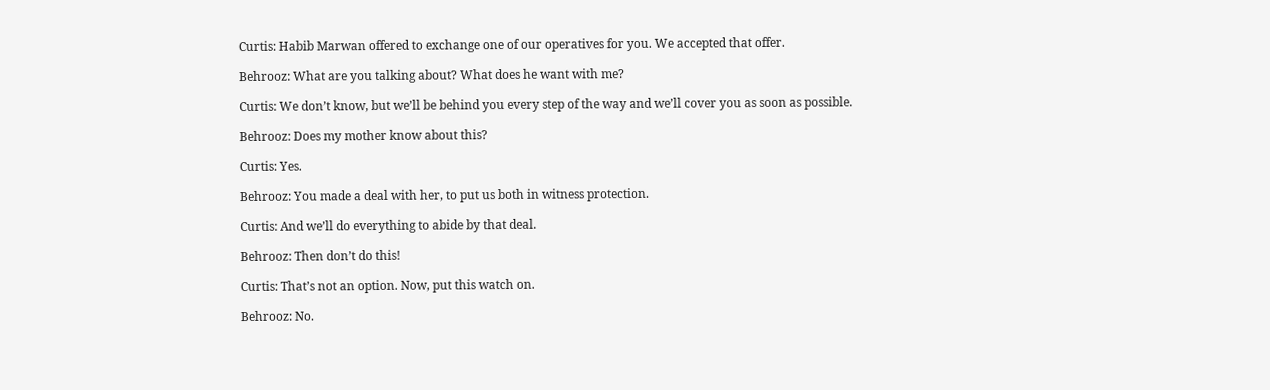Curtis: Habib Marwan offered to exchange one of our operatives for you. We accepted that offer.

Behrooz: What are you talking about? What does he want with me?

Curtis: We don’t know, but we’ll be behind you every step of the way and we’ll cover you as soon as possible.

Behrooz: Does my mother know about this?

Curtis: Yes.

Behrooz: You made a deal with her, to put us both in witness protection.

Curtis: And we’ll do everything to abide by that deal.

Behrooz: Then don’t do this!

Curtis: That’s not an option. Now, put this watch on.

Behrooz: No.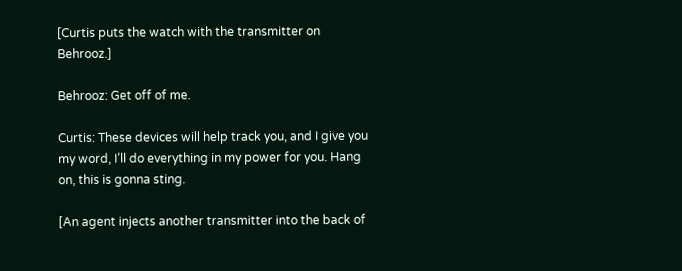[Curtis puts the watch with the transmitter on Behrooz.]

Behrooz: Get off of me.

Curtis: These devices will help track you, and I give you my word, I’ll do everything in my power for you. Hang on, this is gonna sting.

[An agent injects another transmitter into the back of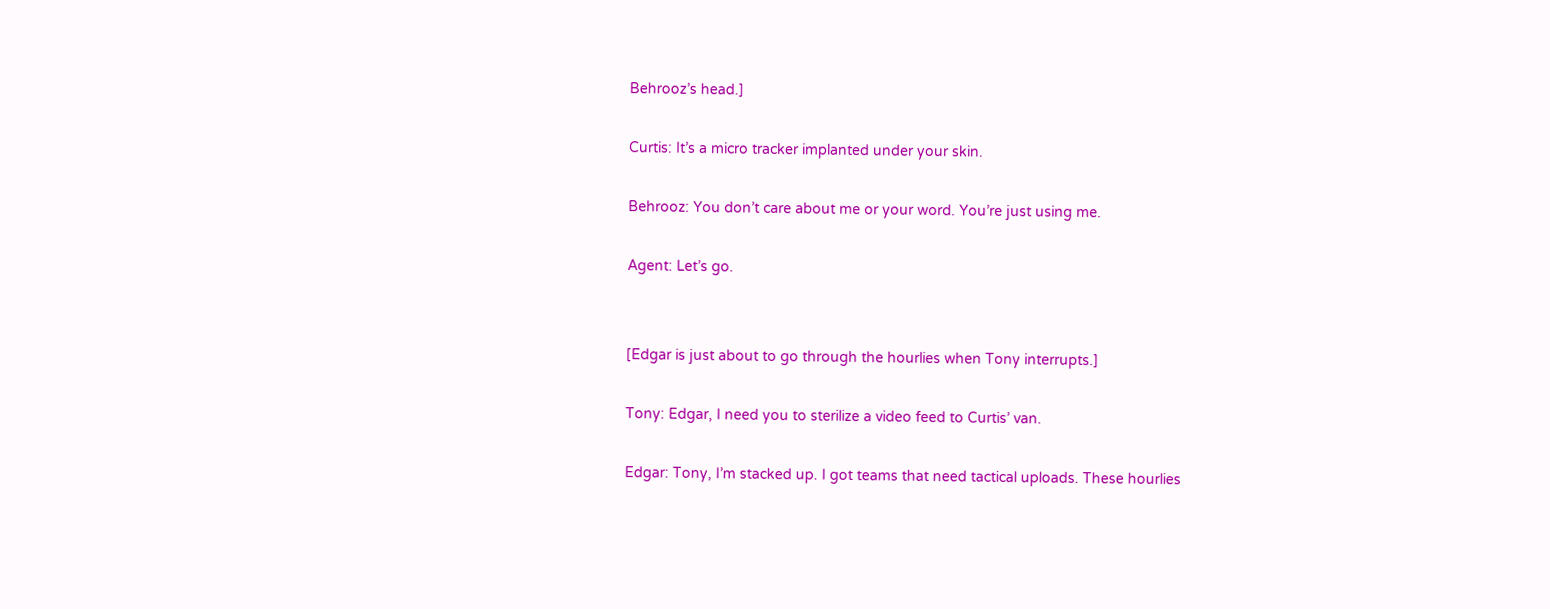Behrooz’s head.]

Curtis: It’s a micro tracker implanted under your skin.

Behrooz: You don’t care about me or your word. You’re just using me.

Agent: Let’s go.


[Edgar is just about to go through the hourlies when Tony interrupts.]

Tony: Edgar, I need you to sterilize a video feed to Curtis’ van.

Edgar: Tony, I’m stacked up. I got teams that need tactical uploads. These hourlies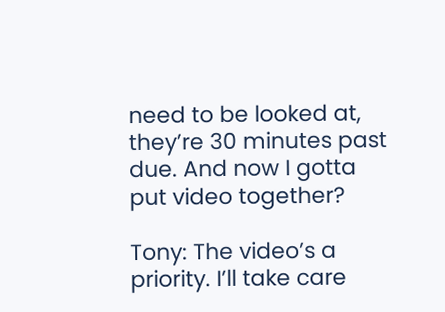need to be looked at, they’re 30 minutes past due. And now I gotta put video together?

Tony: The video’s a priority. I’ll take care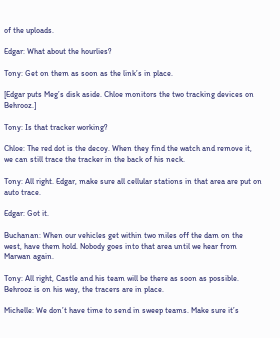of the uploads.

Edgar: What about the hourlies?

Tony: Get on them as soon as the link’s in place.

[Edgar puts Meg’s disk aside. Chloe monitors the two tracking devices on Behrooz.]

Tony: Is that tracker working?

Chloe: The red dot is the decoy. When they find the watch and remove it, we can still trace the tracker in the back of his neck.

Tony: All right. Edgar, make sure all cellular stations in that area are put on auto trace.

Edgar: Got it.

Buchanan: When our vehicles get within two miles off the dam on the west, have them hold. Nobody goes into that area until we hear from Marwan again.

Tony: All right, Castle and his team will be there as soon as possible. Behrooz is on his way, the tracers are in place.

Michelle: We don’t have time to send in sweep teams. Make sure it’s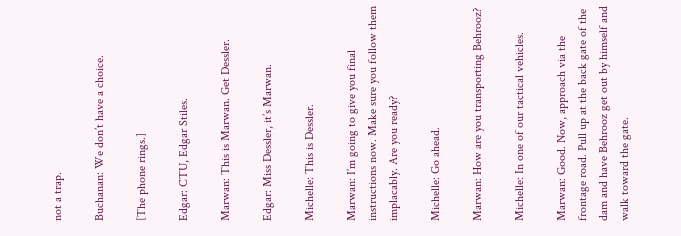not a trap.

Buchanan: We don’t have a choice.

[The phone rings.]

Edgar: CTU, Edgar Stiles.

Marwan: This is Marwan. Get Dessler.

Edgar: Miss Dessler, it’s Marwan.

Michelle: This is Dessler.

Marwan: I’m going to give you final instructions now. Make sure you follow them implacably. Are you ready?

Michelle: Go ahead.

Marwan: How are you transporting Behrooz?

Michelle: In one of our tactical vehicles.

Marwan: Good. Now, approach via the frontage road. Pull up at the back gate of the dam and have Behrooz get out by himself and walk toward the gate.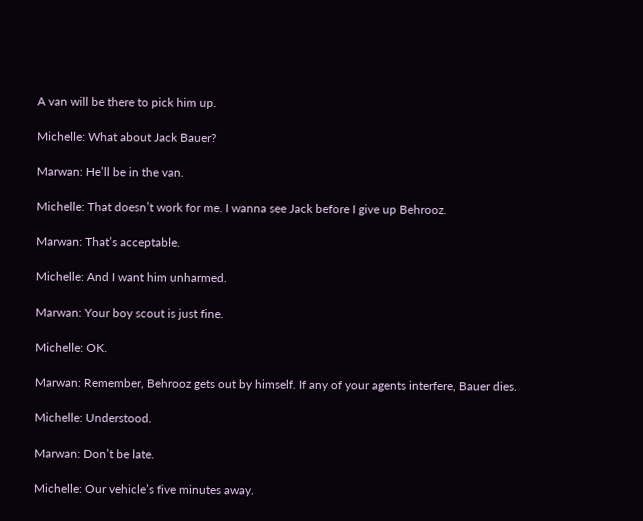A van will be there to pick him up.

Michelle: What about Jack Bauer?

Marwan: He’ll be in the van.

Michelle: That doesn’t work for me. I wanna see Jack before I give up Behrooz.

Marwan: That’s acceptable.

Michelle: And I want him unharmed.

Marwan: Your boy scout is just fine.

Michelle: OK.

Marwan: Remember, Behrooz gets out by himself. If any of your agents interfere, Bauer dies.

Michelle: Understood.

Marwan: Don’t be late.

Michelle: Our vehicle’s five minutes away.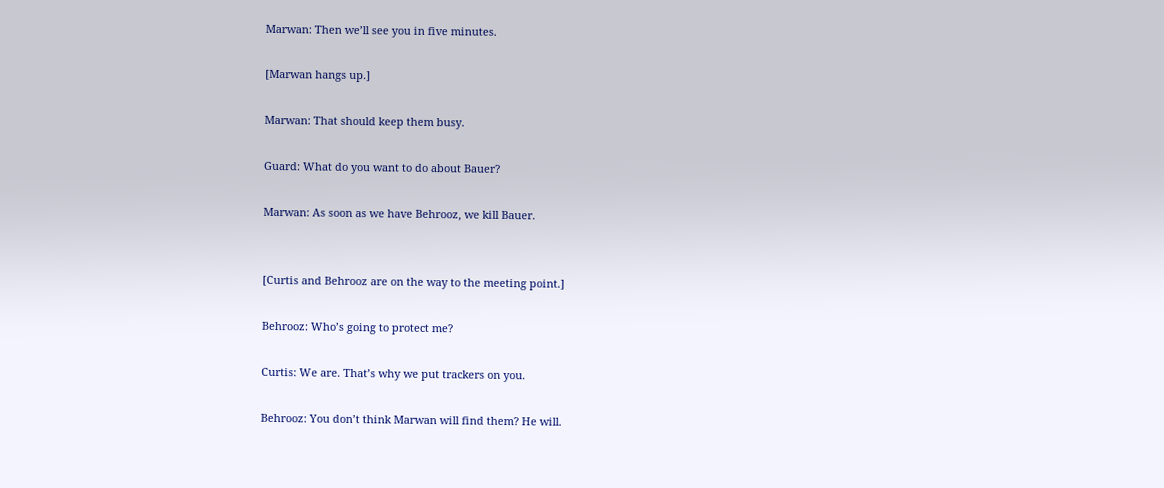Marwan: Then we’ll see you in five minutes.

[Marwan hangs up.]

Marwan: That should keep them busy.

Guard: What do you want to do about Bauer?

Marwan: As soon as we have Behrooz, we kill Bauer.


[Curtis and Behrooz are on the way to the meeting point.]

Behrooz: Who’s going to protect me?

Curtis: We are. That’s why we put trackers on you.

Behrooz: You don’t think Marwan will find them? He will.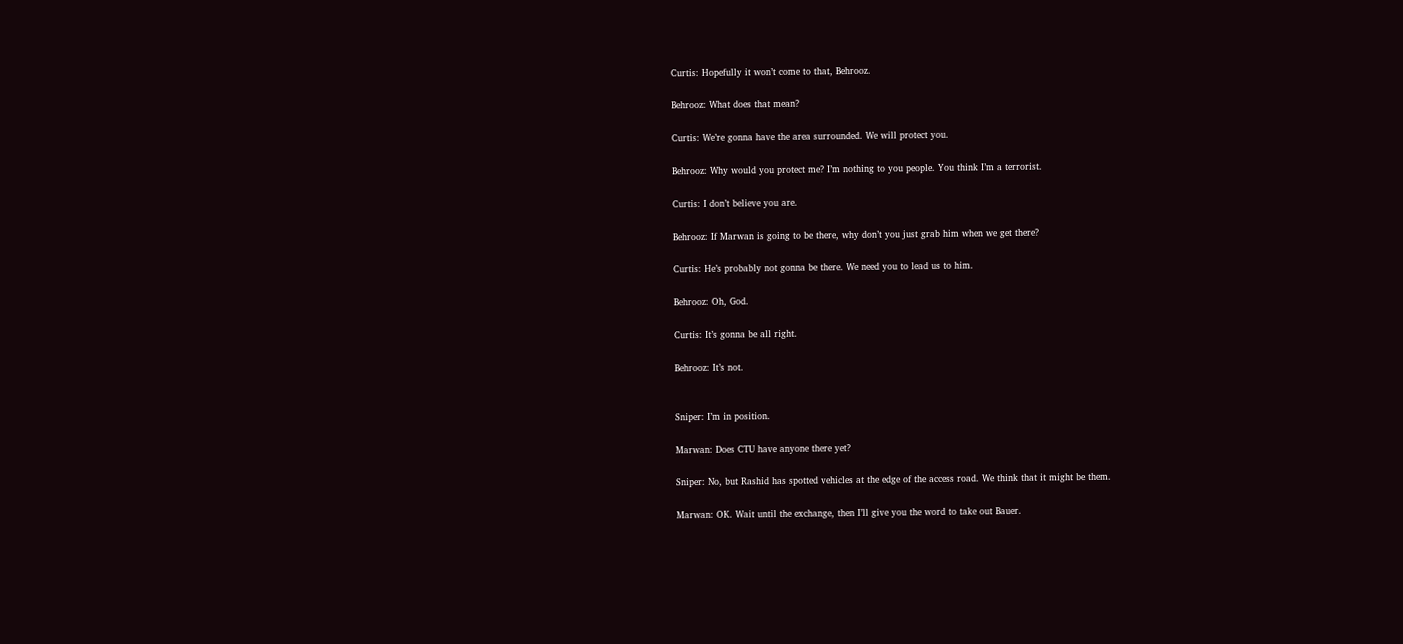Curtis: Hopefully it won’t come to that, Behrooz.

Behrooz: What does that mean?

Curtis: We’re gonna have the area surrounded. We will protect you.

Behrooz: Why would you protect me? I’m nothing to you people. You think I’m a terrorist.

Curtis: I don’t believe you are.

Behrooz: If Marwan is going to be there, why don’t you just grab him when we get there?

Curtis: He’s probably not gonna be there. We need you to lead us to him.

Behrooz: Oh, God.

Curtis: It’s gonna be all right.

Behrooz: It’s not.


Sniper: I’m in position.

Marwan: Does CTU have anyone there yet?

Sniper: No, but Rashid has spotted vehicles at the edge of the access road. We think that it might be them.

Marwan: OK. Wait until the exchange, then I’ll give you the word to take out Bauer.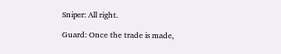Sniper: All right.

Guard: Once the trade is made,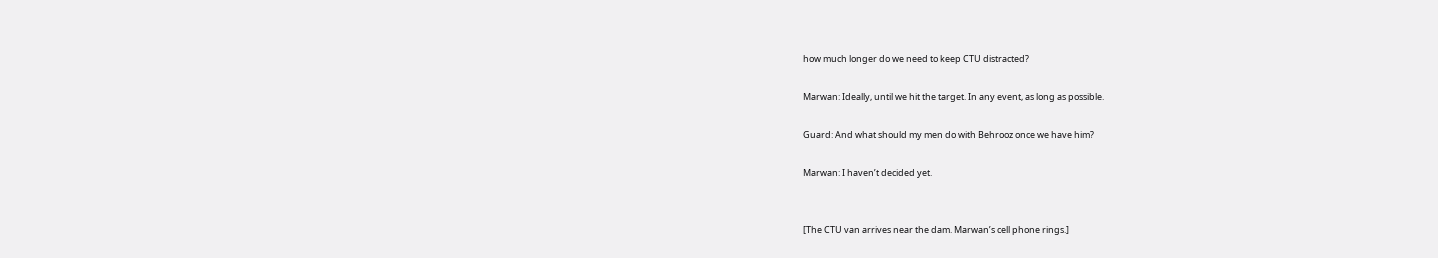how much longer do we need to keep CTU distracted?

Marwan: Ideally, until we hit the target. In any event, as long as possible.

Guard: And what should my men do with Behrooz once we have him?

Marwan: I haven’t decided yet.


[The CTU van arrives near the dam. Marwan’s cell phone rings.]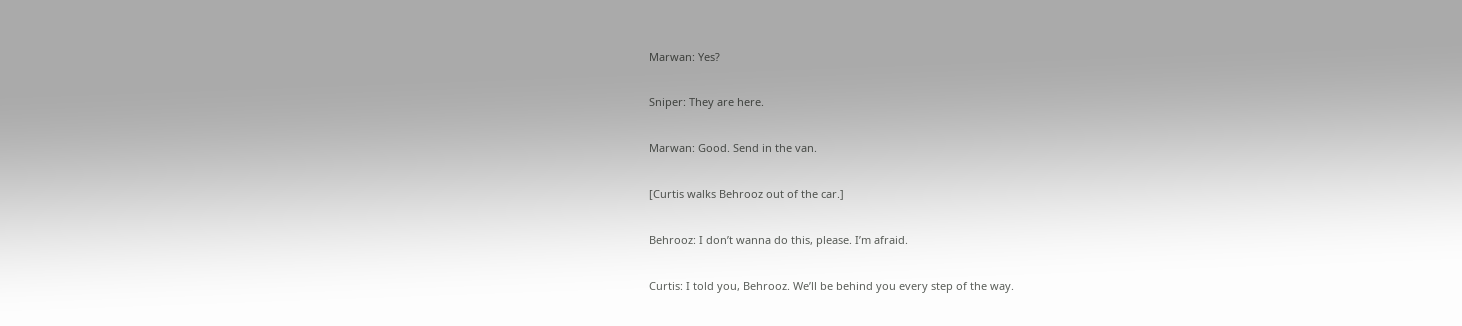Marwan: Yes?

Sniper: They are here.

Marwan: Good. Send in the van.

[Curtis walks Behrooz out of the car.]

Behrooz: I don’t wanna do this, please. I’m afraid.

Curtis: I told you, Behrooz. We’ll be behind you every step of the way.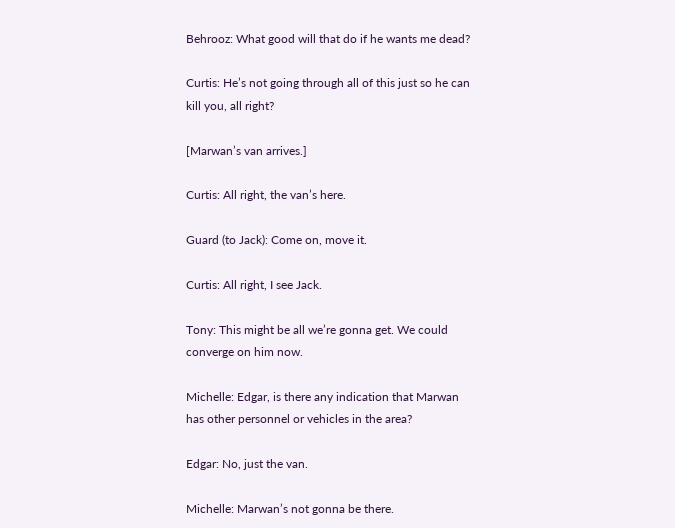Behrooz: What good will that do if he wants me dead?

Curtis: He’s not going through all of this just so he can kill you, all right?

[Marwan’s van arrives.]

Curtis: All right, the van’s here.

Guard (to Jack): Come on, move it.

Curtis: All right, I see Jack.

Tony: This might be all we’re gonna get. We could converge on him now.

Michelle: Edgar, is there any indication that Marwan has other personnel or vehicles in the area?

Edgar: No, just the van.

Michelle: Marwan’s not gonna be there.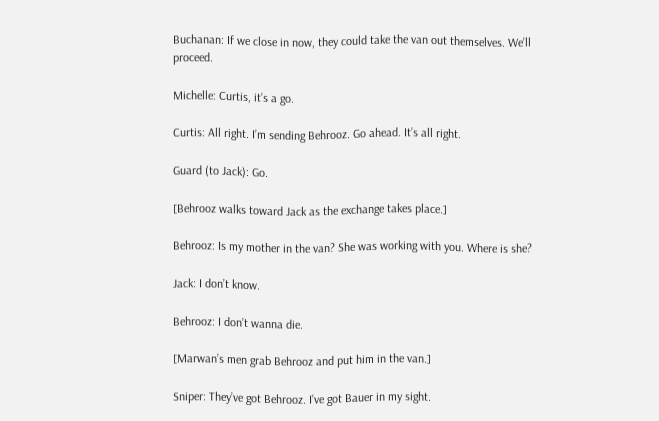Buchanan: If we close in now, they could take the van out themselves. We’ll proceed.

Michelle: Curtis, it’s a go.

Curtis: All right. I’m sending Behrooz. Go ahead. It’s all right.

Guard (to Jack): Go.

[Behrooz walks toward Jack as the exchange takes place.]

Behrooz: Is my mother in the van? She was working with you. Where is she?

Jack: I don’t know.

Behrooz: I don’t wanna die.

[Marwan’s men grab Behrooz and put him in the van.]

Sniper: They’ve got Behrooz. I’ve got Bauer in my sight.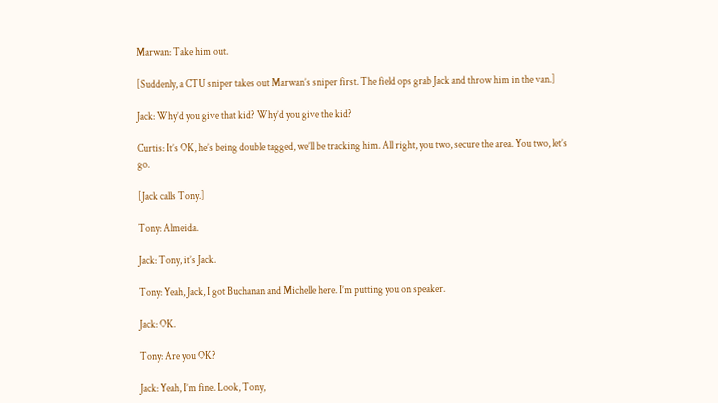Marwan: Take him out.

[Suddenly, a CTU sniper takes out Marwan’s sniper first. The field ops grab Jack and throw him in the van.]

Jack: Why’d you give that kid? Why’d you give the kid?

Curtis: It’s OK, he’s being double tagged, we’ll be tracking him. All right, you two, secure the area. You two, let’s go.

[Jack calls Tony.]

Tony: Almeida.

Jack: Tony, it’s Jack.

Tony: Yeah, Jack, I got Buchanan and Michelle here. I’m putting you on speaker.

Jack: OK.

Tony: Are you OK?

Jack: Yeah, I’m fine. Look, Tony,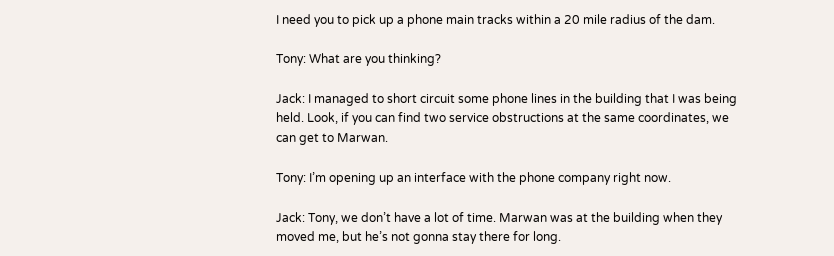I need you to pick up a phone main tracks within a 20 mile radius of the dam.

Tony: What are you thinking?

Jack: I managed to short circuit some phone lines in the building that I was being held. Look, if you can find two service obstructions at the same coordinates, we can get to Marwan.

Tony: I’m opening up an interface with the phone company right now.

Jack: Tony, we don’t have a lot of time. Marwan was at the building when they moved me, but he’s not gonna stay there for long.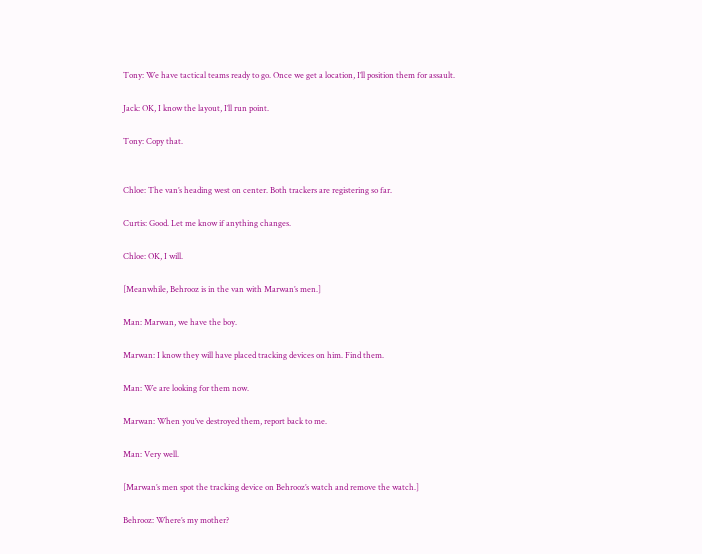Tony: We have tactical teams ready to go. Once we get a location, I’ll position them for assault.

Jack: OK, I know the layout, I’ll run point.

Tony: Copy that.


Chloe: The van’s heading west on center. Both trackers are registering so far.

Curtis: Good. Let me know if anything changes.

Chloe: OK, I will.

[Meanwhile, Behrooz is in the van with Marwan’s men.]

Man: Marwan, we have the boy.

Marwan: I know they will have placed tracking devices on him. Find them.

Man: We are looking for them now.

Marwan: When you’ve destroyed them, report back to me.

Man: Very well.

[Marwan’s men spot the tracking device on Behrooz’s watch and remove the watch.]

Behrooz: Where’s my mother?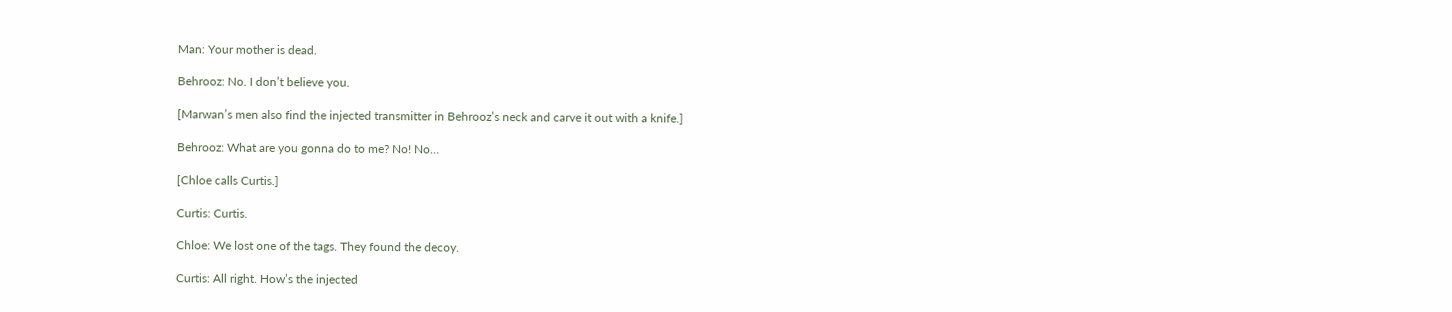Man: Your mother is dead.

Behrooz: No. I don’t believe you.

[Marwan’s men also find the injected transmitter in Behrooz’s neck and carve it out with a knife.]

Behrooz: What are you gonna do to me? No! No…

[Chloe calls Curtis.]

Curtis: Curtis.

Chloe: We lost one of the tags. They found the decoy.

Curtis: All right. How’s the injected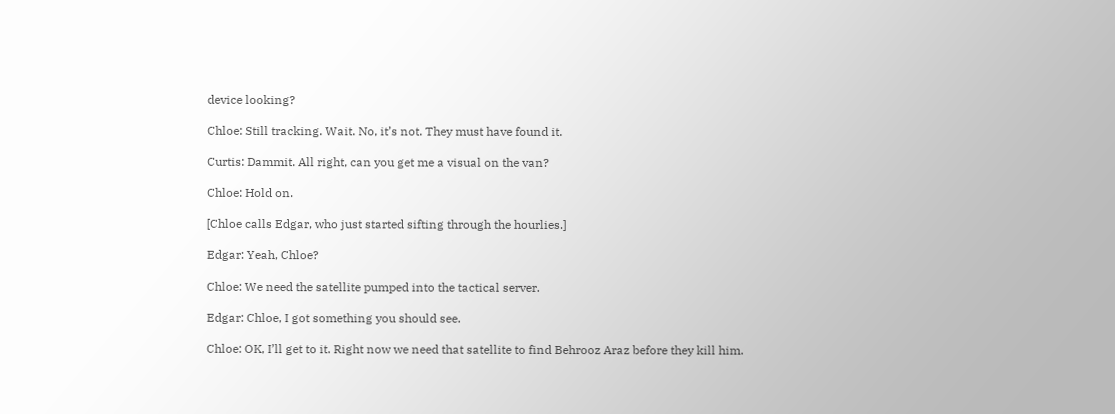device looking?

Chloe: Still tracking. Wait. No, it’s not. They must have found it.

Curtis: Dammit. All right, can you get me a visual on the van?

Chloe: Hold on.

[Chloe calls Edgar, who just started sifting through the hourlies.]

Edgar: Yeah, Chloe?

Chloe: We need the satellite pumped into the tactical server.

Edgar: Chloe, I got something you should see.

Chloe: OK, I’ll get to it. Right now we need that satellite to find Behrooz Araz before they kill him.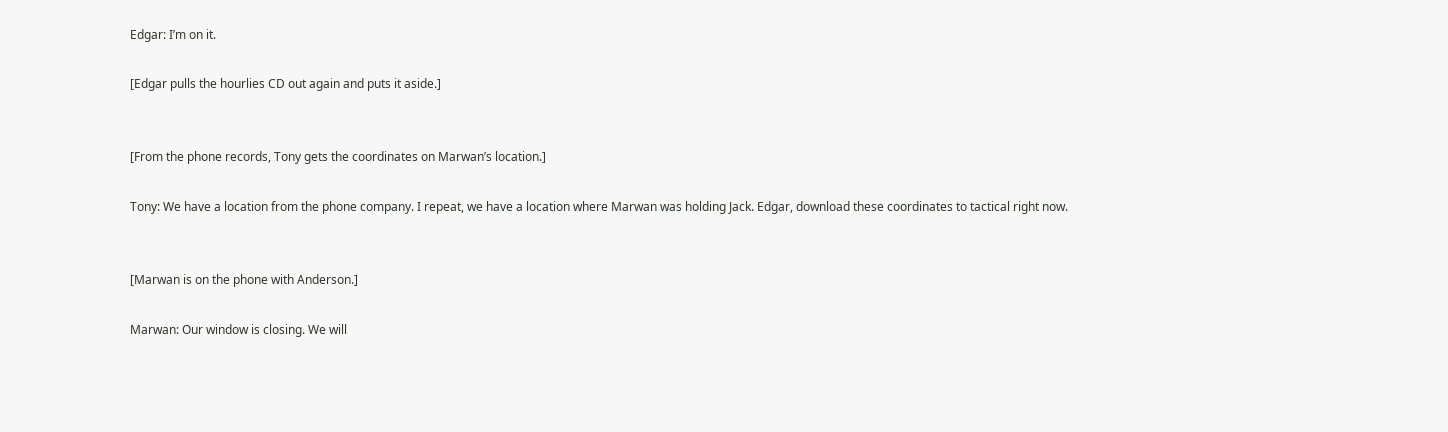Edgar: I’m on it.

[Edgar pulls the hourlies CD out again and puts it aside.]


[From the phone records, Tony gets the coordinates on Marwan’s location.]

Tony: We have a location from the phone company. I repeat, we have a location where Marwan was holding Jack. Edgar, download these coordinates to tactical right now.


[Marwan is on the phone with Anderson.]

Marwan: Our window is closing. We will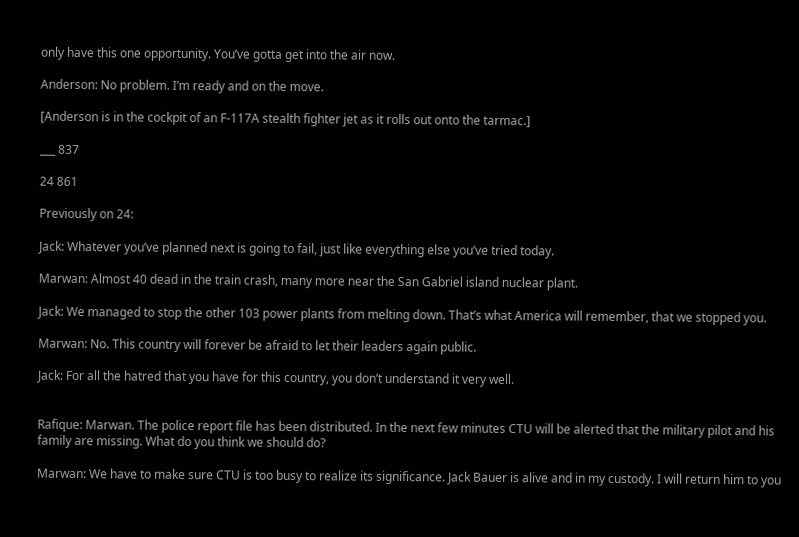only have this one opportunity. You’ve gotta get into the air now.

Anderson: No problem. I’m ready and on the move.

[Anderson is in the cockpit of an F-117A stealth fighter jet as it rolls out onto the tarmac.]

___ 837

24 861

Previously on 24:

Jack: Whatever you’ve planned next is going to fail, just like everything else you’ve tried today.

Marwan: Almost 40 dead in the train crash, many more near the San Gabriel island nuclear plant.

Jack: We managed to stop the other 103 power plants from melting down. That’s what America will remember, that we stopped you.

Marwan: No. This country will forever be afraid to let their leaders again public.

Jack: For all the hatred that you have for this country, you don’t understand it very well.


Rafique: Marwan. The police report file has been distributed. In the next few minutes CTU will be alerted that the military pilot and his family are missing. What do you think we should do?

Marwan: We have to make sure CTU is too busy to realize its significance. Jack Bauer is alive and in my custody. I will return him to you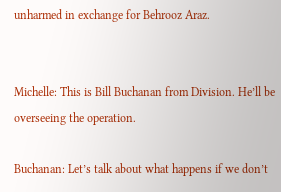unharmed in exchange for Behrooz Araz.


Michelle: This is Bill Buchanan from Division. He’ll be overseeing the operation.

Buchanan: Let’s talk about what happens if we don’t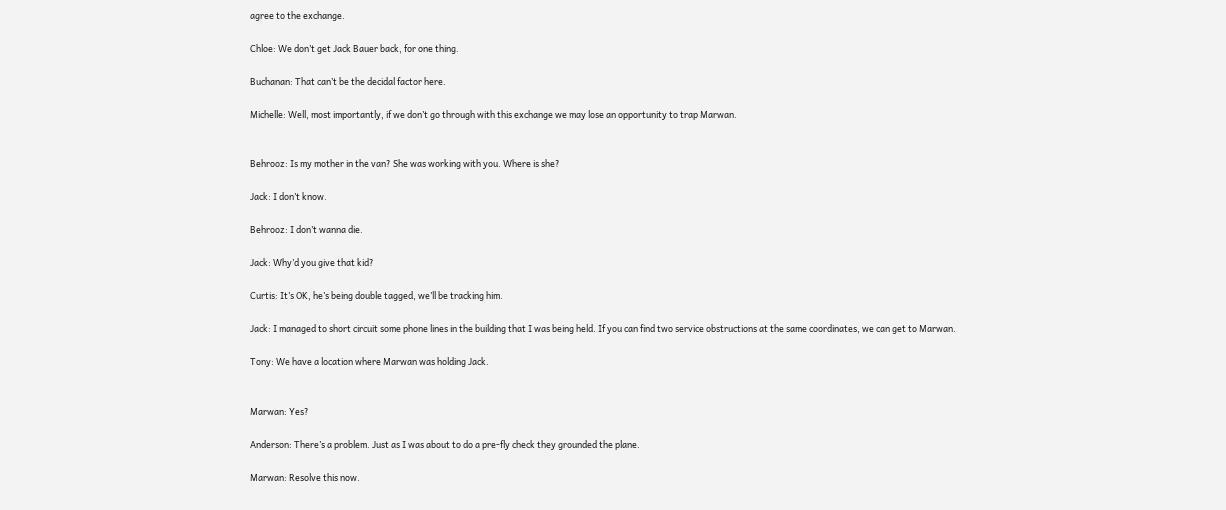agree to the exchange.

Chloe: We don’t get Jack Bauer back, for one thing.

Buchanan: That can’t be the decidal factor here.

Michelle: Well, most importantly, if we don’t go through with this exchange we may lose an opportunity to trap Marwan.


Behrooz: Is my mother in the van? She was working with you. Where is she?

Jack: I don’t know.

Behrooz: I don’t wanna die.

Jack: Why’d you give that kid?

Curtis: It’s OK, he’s being double tagged, we’ll be tracking him.

Jack: I managed to short circuit some phone lines in the building that I was being held. If you can find two service obstructions at the same coordinates, we can get to Marwan.

Tony: We have a location where Marwan was holding Jack.


Marwan: Yes?

Anderson: There’s a problem. Just as I was about to do a pre-fly check they grounded the plane.

Marwan: Resolve this now.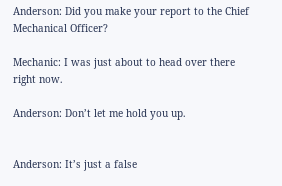Anderson: Did you make your report to the Chief Mechanical Officer?

Mechanic: I was just about to head over there right now.

Anderson: Don’t let me hold you up.


Anderson: It’s just a false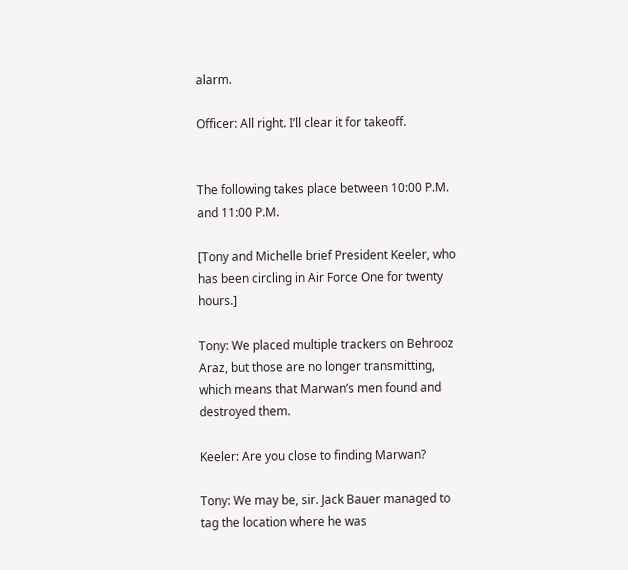alarm.

Officer: All right. I’ll clear it for takeoff.


The following takes place between 10:00 P.M. and 11:00 P.M.

[Tony and Michelle brief President Keeler, who has been circling in Air Force One for twenty hours.]

Tony: We placed multiple trackers on Behrooz Araz, but those are no longer transmitting, which means that Marwan’s men found and destroyed them.

Keeler: Are you close to finding Marwan?

Tony: We may be, sir. Jack Bauer managed to tag the location where he was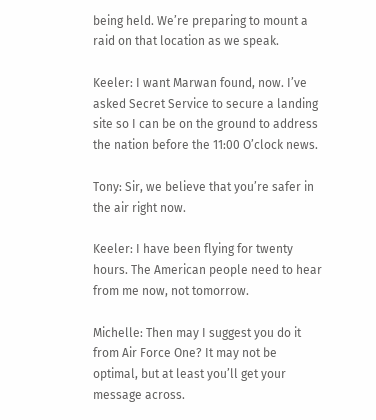being held. We’re preparing to mount a raid on that location as we speak.

Keeler: I want Marwan found, now. I’ve asked Secret Service to secure a landing site so I can be on the ground to address the nation before the 11:00 O’clock news.

Tony: Sir, we believe that you’re safer in the air right now.

Keeler: I have been flying for twenty hours. The American people need to hear from me now, not tomorrow.

Michelle: Then may I suggest you do it from Air Force One? It may not be optimal, but at least you’ll get your message across.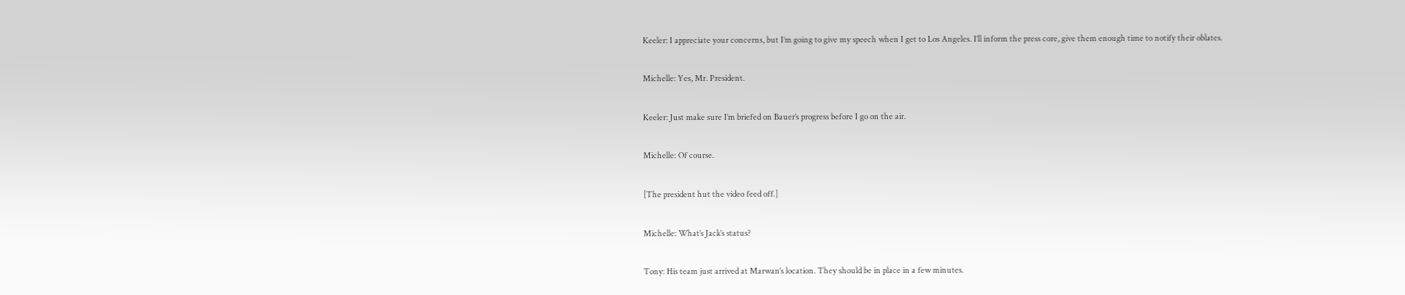Keeler: I appreciate your concerns, but I’m going to give my speech when I get to Los Angeles. I’ll inform the press core, give them enough time to notify their oblates.

Michelle: Yes, Mr. President.

Keeler: Just make sure I’m briefed on Bauer’s progress before I go on the air.

Michelle: Of course.

[The president hut the video feed off.]

Michelle: What’s Jack’s status?

Tony: His team just arrived at Marwan’s location. They should be in place in a few minutes.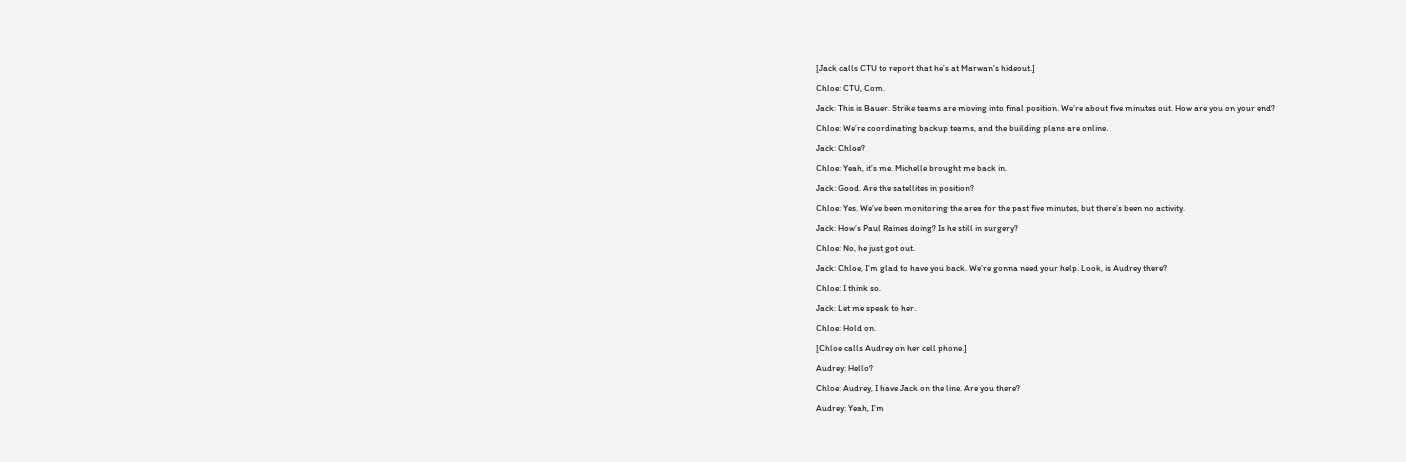[Jack calls CTU to report that he’s at Marwan’s hideout.]

Chloe: CTU, Com.

Jack: This is Bauer. Strike teams are moving into final position. We’re about five minutes out. How are you on your end?

Chloe: We’re coordinating backup teams, and the building plans are online.

Jack: Chloe?

Chloe: Yeah, it’s me. Michelle brought me back in.

Jack: Good. Are the satellites in position?

Chloe: Yes. We’ve been monitoring the area for the past five minutes, but there’s been no activity.

Jack: How’s Paul Raines doing? Is he still in surgery?

Chloe: No, he just got out.

Jack: Chloe, I’m glad to have you back. We’re gonna need your help. Look, is Audrey there?

Chloe: I think so.

Jack: Let me speak to her.

Chloe: Hold on.

[Chloe calls Audrey on her cell phone.]

Audrey: Hello?

Chloe: Audrey, I have Jack on the line. Are you there?

Audrey: Yeah, I’m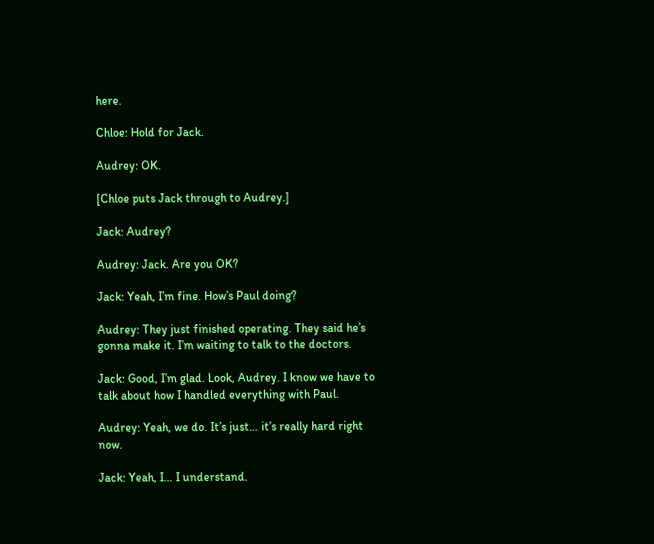here.

Chloe: Hold for Jack.

Audrey: OK.

[Chloe puts Jack through to Audrey.]

Jack: Audrey?

Audrey: Jack. Are you OK?

Jack: Yeah, I’m fine. How’s Paul doing?

Audrey: They just finished operating. They said he’s gonna make it. I’m waiting to talk to the doctors.

Jack: Good, I’m glad. Look, Audrey. I know we have to talk about how I handled everything with Paul.

Audrey: Yeah, we do. It’s just… it’s really hard right now.

Jack: Yeah, I… I understand.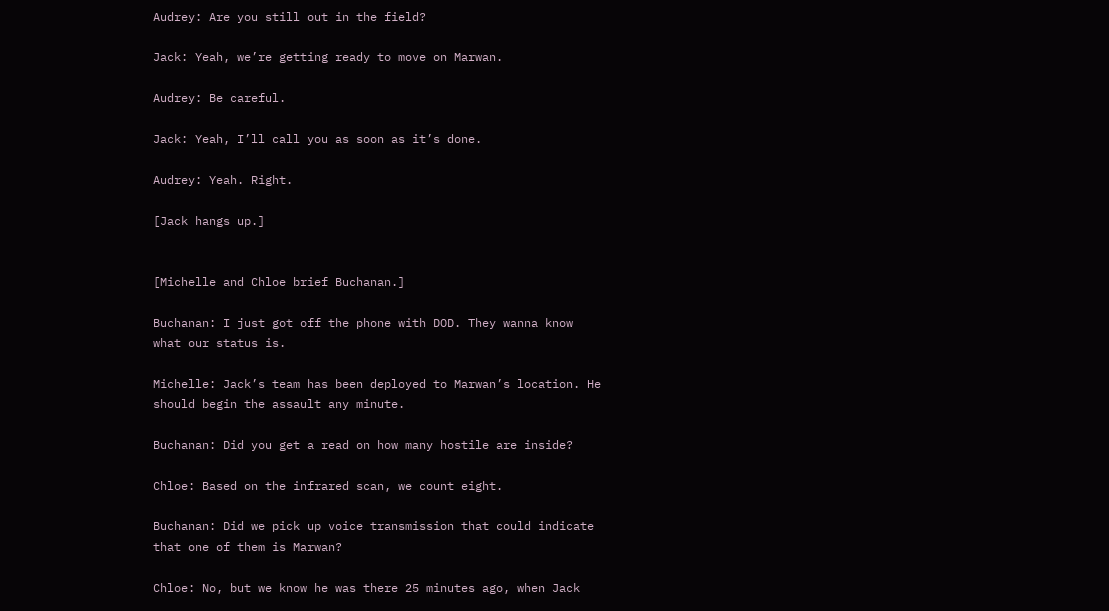Audrey: Are you still out in the field?

Jack: Yeah, we’re getting ready to move on Marwan.

Audrey: Be careful.

Jack: Yeah, I’ll call you as soon as it’s done.

Audrey: Yeah. Right.

[Jack hangs up.]


[Michelle and Chloe brief Buchanan.]

Buchanan: I just got off the phone with DOD. They wanna know what our status is.

Michelle: Jack’s team has been deployed to Marwan’s location. He should begin the assault any minute.

Buchanan: Did you get a read on how many hostile are inside?

Chloe: Based on the infrared scan, we count eight.

Buchanan: Did we pick up voice transmission that could indicate that one of them is Marwan?

Chloe: No, but we know he was there 25 minutes ago, when Jack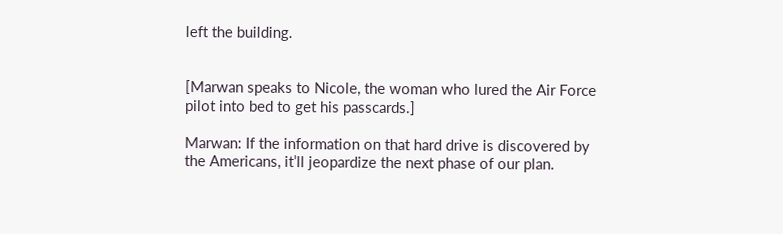left the building.


[Marwan speaks to Nicole, the woman who lured the Air Force pilot into bed to get his passcards.]

Marwan: If the information on that hard drive is discovered by the Americans, it’ll jeopardize the next phase of our plan.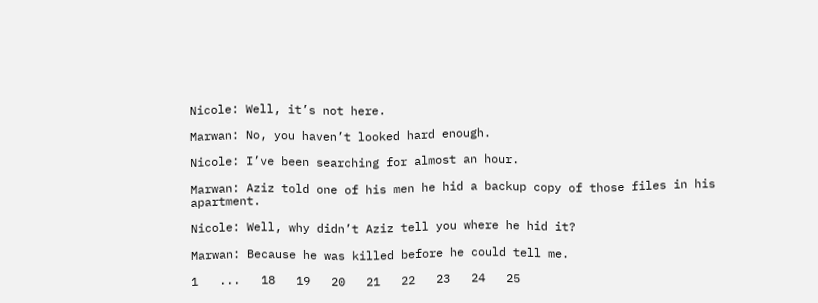Nicole: Well, it’s not here.

Marwan: No, you haven’t looked hard enough.

Nicole: I’ve been searching for almost an hour.

Marwan: Aziz told one of his men he hid a backup copy of those files in his apartment.

Nicole: Well, why didn’t Aziz tell you where he hid it?

Marwan: Because he was killed before he could tell me.

1   ...   18   19   20   21   22   23   24   25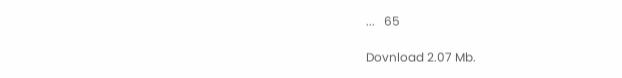...   65

Dovnload 2.07 Mb.